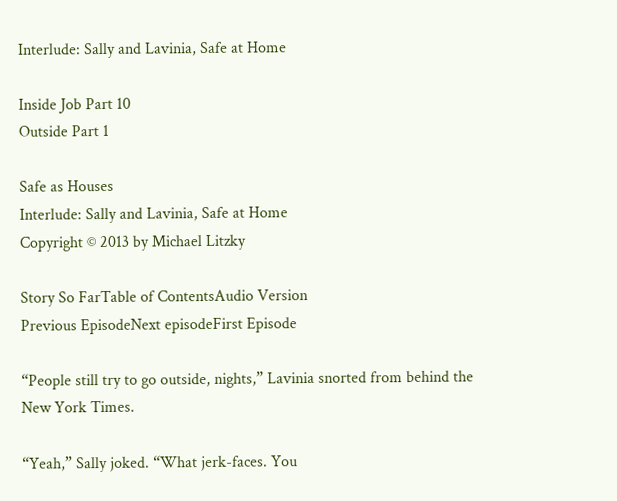Interlude: Sally and Lavinia, Safe at Home

Inside Job Part 10
Outside Part 1

Safe as Houses
Interlude: Sally and Lavinia, Safe at Home
Copyright © 2013 by Michael Litzky

Story So FarTable of ContentsAudio Version
Previous EpisodeNext episodeFirst Episode

“People still try to go outside, nights,” Lavinia snorted from behind the New York Times.

“Yeah,” Sally joked. “What jerk-faces. You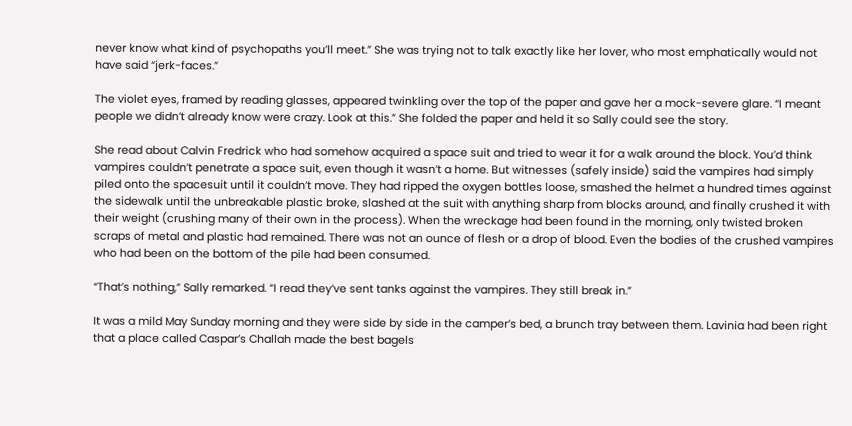never know what kind of psychopaths you’ll meet.” She was trying not to talk exactly like her lover, who most emphatically would not have said “jerk-faces.”

The violet eyes, framed by reading glasses, appeared twinkling over the top of the paper and gave her a mock-severe glare. “I meant people we didn’t already know were crazy. Look at this.” She folded the paper and held it so Sally could see the story.

She read about Calvin Fredrick who had somehow acquired a space suit and tried to wear it for a walk around the block. You’d think vampires couldn’t penetrate a space suit, even though it wasn’t a home. But witnesses (safely inside) said the vampires had simply piled onto the spacesuit until it couldn’t move. They had ripped the oxygen bottles loose, smashed the helmet a hundred times against the sidewalk until the unbreakable plastic broke, slashed at the suit with anything sharp from blocks around, and finally crushed it with their weight (crushing many of their own in the process). When the wreckage had been found in the morning, only twisted broken scraps of metal and plastic had remained. There was not an ounce of flesh or a drop of blood. Even the bodies of the crushed vampires who had been on the bottom of the pile had been consumed.

“That’s nothing,” Sally remarked. “I read they’ve sent tanks against the vampires. They still break in.”

It was a mild May Sunday morning and they were side by side in the camper’s bed, a brunch tray between them. Lavinia had been right that a place called Caspar’s Challah made the best bagels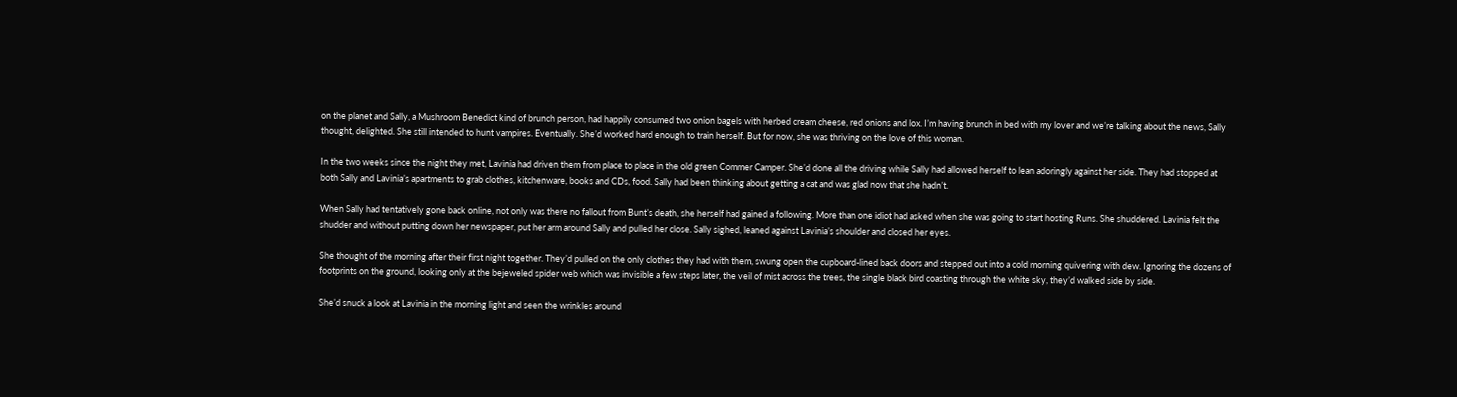on the planet and Sally, a Mushroom Benedict kind of brunch person, had happily consumed two onion bagels with herbed cream cheese, red onions and lox. I’m having brunch in bed with my lover and we’re talking about the news, Sally thought, delighted. She still intended to hunt vampires. Eventually. She’d worked hard enough to train herself. But for now, she was thriving on the love of this woman.

In the two weeks since the night they met, Lavinia had driven them from place to place in the old green Commer Camper. She’d done all the driving while Sally had allowed herself to lean adoringly against her side. They had stopped at both Sally and Lavinia’s apartments to grab clothes, kitchenware, books and CDs, food. Sally had been thinking about getting a cat and was glad now that she hadn’t.

When Sally had tentatively gone back online, not only was there no fallout from Bunt’s death, she herself had gained a following. More than one idiot had asked when she was going to start hosting Runs. She shuddered. Lavinia felt the shudder and without putting down her newspaper, put her arm around Sally and pulled her close. Sally sighed, leaned against Lavinia’s shoulder and closed her eyes.

She thought of the morning after their first night together. They’d pulled on the only clothes they had with them, swung open the cupboard-lined back doors and stepped out into a cold morning quivering with dew. Ignoring the dozens of footprints on the ground, looking only at the bejeweled spider web which was invisible a few steps later, the veil of mist across the trees, the single black bird coasting through the white sky, they’d walked side by side.

She’d snuck a look at Lavinia in the morning light and seen the wrinkles around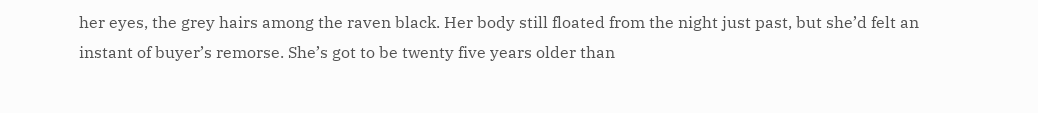her eyes, the grey hairs among the raven black. Her body still floated from the night just past, but she’d felt an instant of buyer’s remorse. She’s got to be twenty five years older than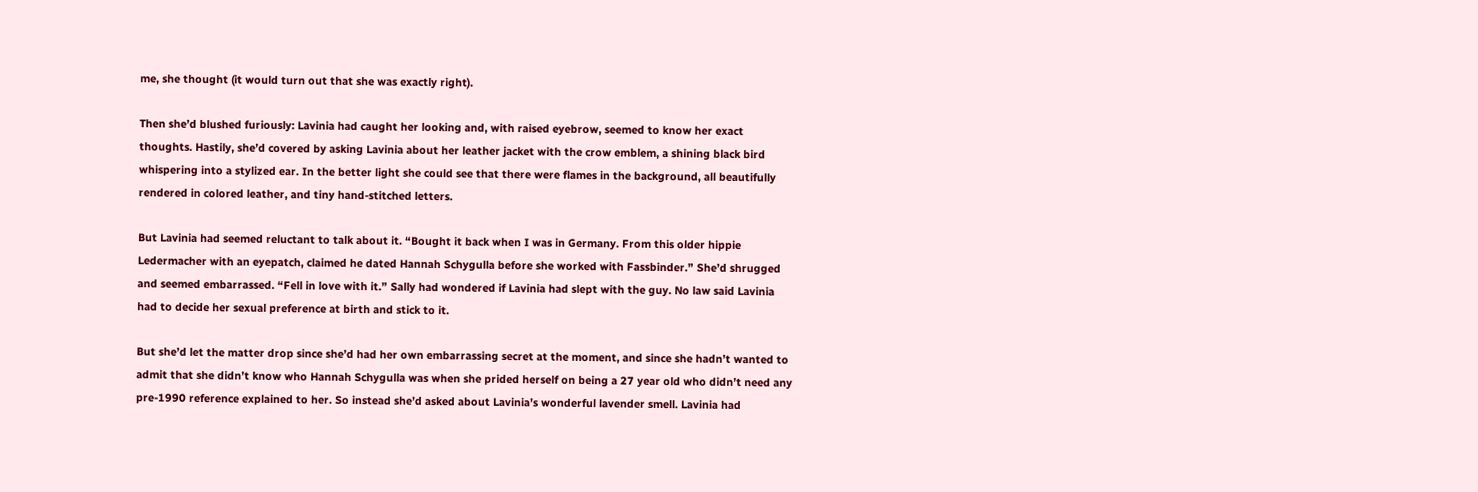me, she thought (it would turn out that she was exactly right).

Then she’d blushed furiously: Lavinia had caught her looking and, with raised eyebrow, seemed to know her exact thoughts. Hastily, she’d covered by asking Lavinia about her leather jacket with the crow emblem, a shining black bird whispering into a stylized ear. In the better light she could see that there were flames in the background, all beautifully rendered in colored leather, and tiny hand-stitched letters.

But Lavinia had seemed reluctant to talk about it. “Bought it back when I was in Germany. From this older hippie Ledermacher with an eyepatch, claimed he dated Hannah Schygulla before she worked with Fassbinder.” She’d shrugged and seemed embarrassed. “Fell in love with it.” Sally had wondered if Lavinia had slept with the guy. No law said Lavinia had to decide her sexual preference at birth and stick to it.

But she’d let the matter drop since she’d had her own embarrassing secret at the moment, and since she hadn’t wanted to admit that she didn’t know who Hannah Schygulla was when she prided herself on being a 27 year old who didn’t need any pre-1990 reference explained to her. So instead she’d asked about Lavinia’s wonderful lavender smell. Lavinia had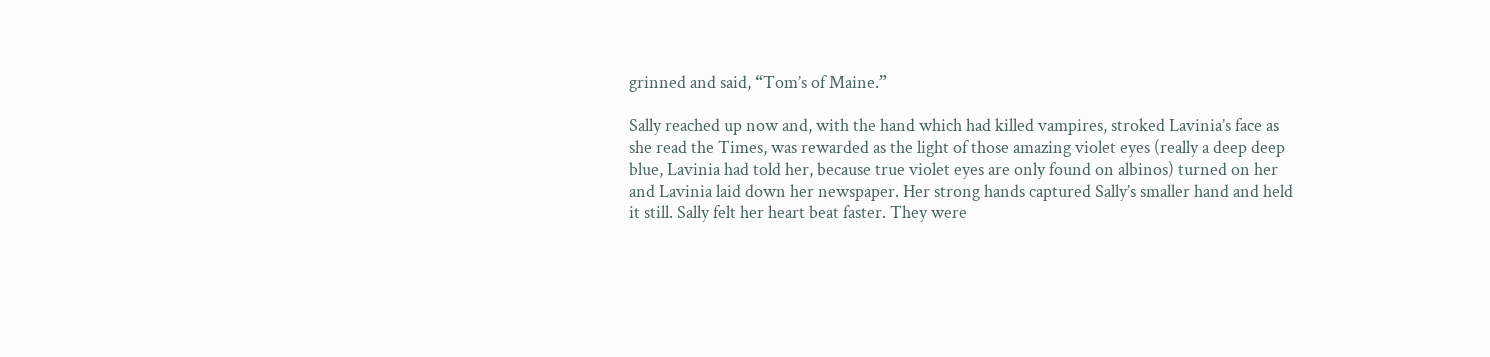grinned and said, “Tom’s of Maine.”

Sally reached up now and, with the hand which had killed vampires, stroked Lavinia’s face as she read the Times, was rewarded as the light of those amazing violet eyes (really a deep deep blue, Lavinia had told her, because true violet eyes are only found on albinos) turned on her and Lavinia laid down her newspaper. Her strong hands captured Sally’s smaller hand and held it still. Sally felt her heart beat faster. They were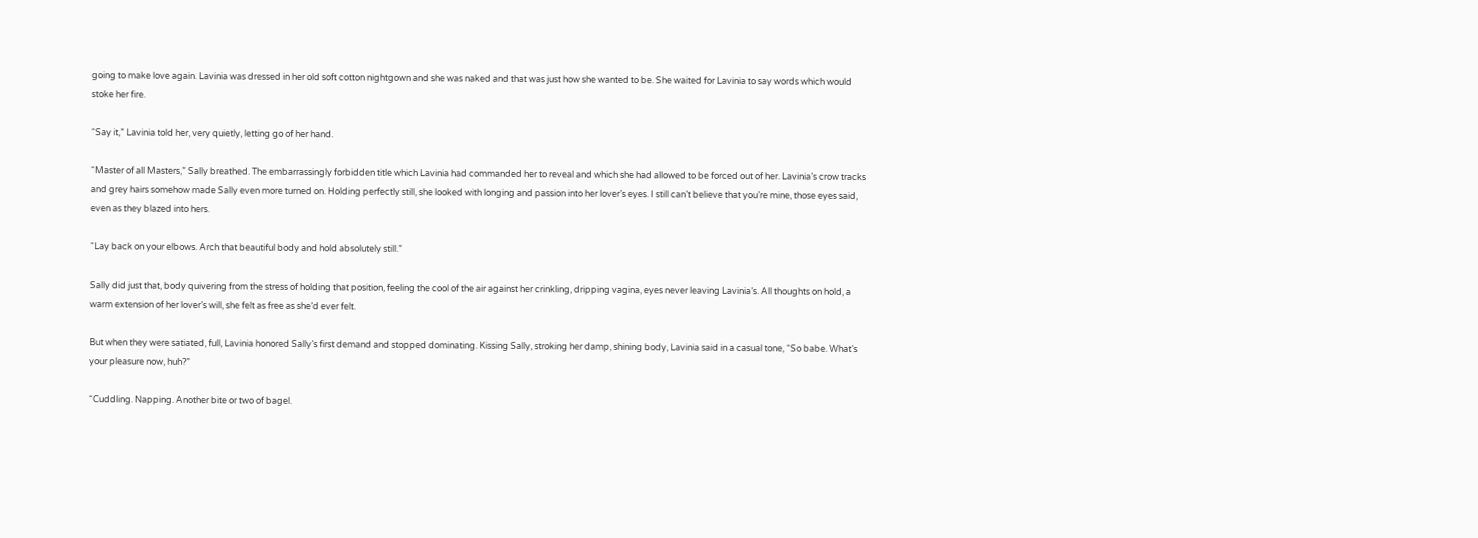going to make love again. Lavinia was dressed in her old soft cotton nightgown and she was naked and that was just how she wanted to be. She waited for Lavinia to say words which would stoke her fire.

“Say it,” Lavinia told her, very quietly, letting go of her hand.

“Master of all Masters,” Sally breathed. The embarrassingly forbidden title which Lavinia had commanded her to reveal and which she had allowed to be forced out of her. Lavinia’s crow tracks and grey hairs somehow made Sally even more turned on. Holding perfectly still, she looked with longing and passion into her lover’s eyes. I still can’t believe that you’re mine, those eyes said, even as they blazed into hers.

“Lay back on your elbows. Arch that beautiful body and hold absolutely still.”

Sally did just that, body quivering from the stress of holding that position, feeling the cool of the air against her crinkling, dripping vagina, eyes never leaving Lavinia’s. All thoughts on hold, a warm extension of her lover’s will, she felt as free as she’d ever felt.

But when they were satiated, full, Lavinia honored Sally’s first demand and stopped dominating. Kissing Sally, stroking her damp, shining body, Lavinia said in a casual tone, “So babe. What’s your pleasure now, huh?”

“Cuddling. Napping. Another bite or two of bagel.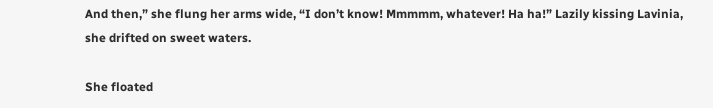And then,” she flung her arms wide, “I don’t know! Mmmmm, whatever! Ha ha!” Lazily kissing Lavinia, she drifted on sweet waters.

She floated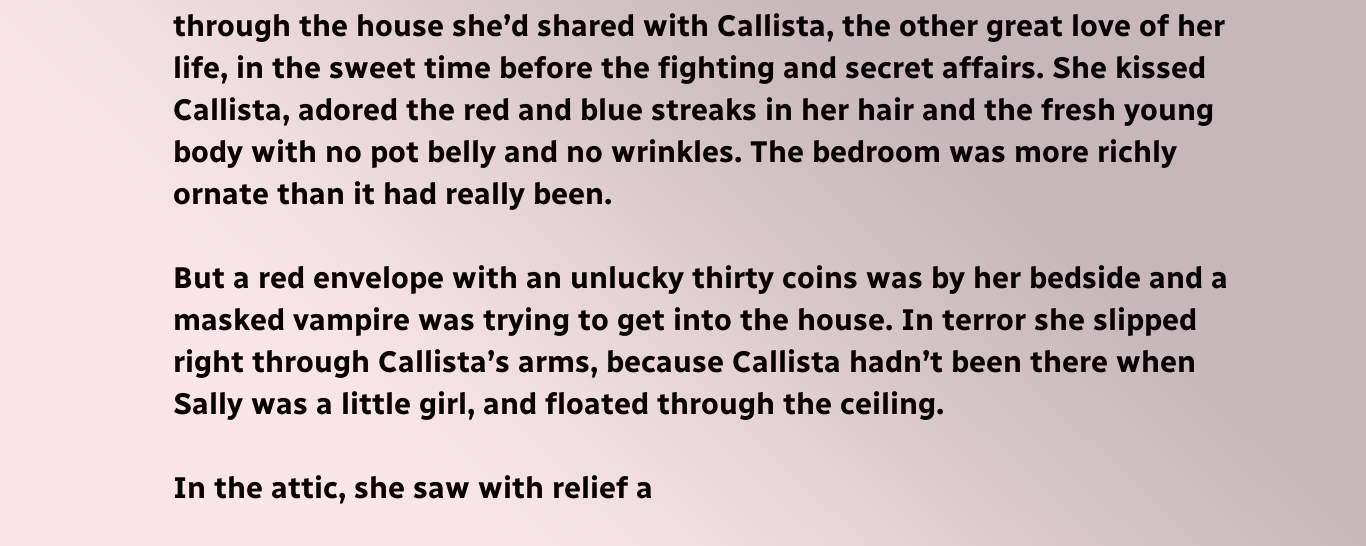through the house she’d shared with Callista, the other great love of her life, in the sweet time before the fighting and secret affairs. She kissed Callista, adored the red and blue streaks in her hair and the fresh young body with no pot belly and no wrinkles. The bedroom was more richly ornate than it had really been.

But a red envelope with an unlucky thirty coins was by her bedside and a masked vampire was trying to get into the house. In terror she slipped right through Callista’s arms, because Callista hadn’t been there when Sally was a little girl, and floated through the ceiling.

In the attic, she saw with relief a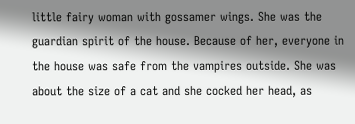little fairy woman with gossamer wings. She was the guardian spirit of the house. Because of her, everyone in the house was safe from the vampires outside. She was about the size of a cat and she cocked her head, as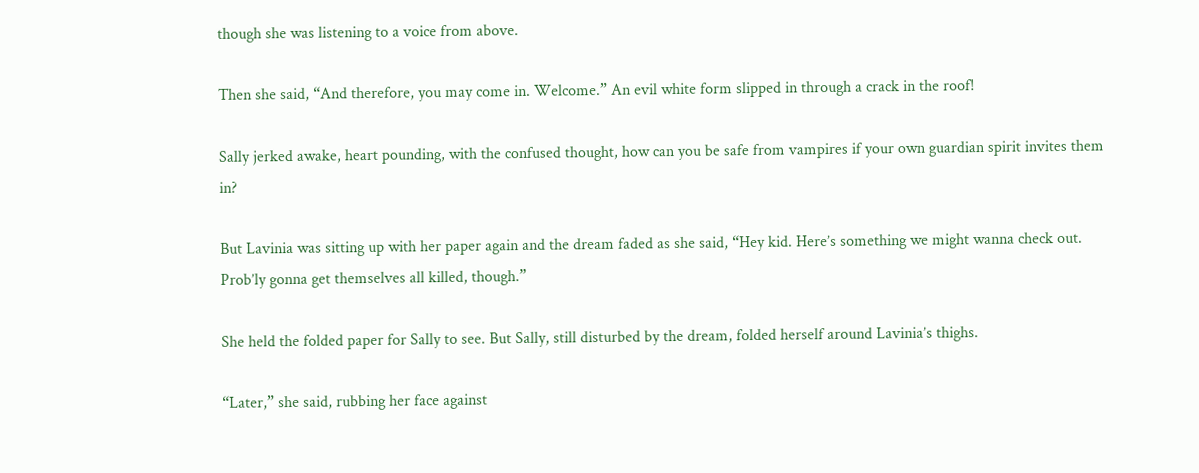though she was listening to a voice from above.

Then she said, “And therefore, you may come in. Welcome.” An evil white form slipped in through a crack in the roof!

Sally jerked awake, heart pounding, with the confused thought, how can you be safe from vampires if your own guardian spirit invites them in?

But Lavinia was sitting up with her paper again and the dream faded as she said, “Hey kid. Here’s something we might wanna check out. Prob’ly gonna get themselves all killed, though.”

She held the folded paper for Sally to see. But Sally, still disturbed by the dream, folded herself around Lavinia’s thighs.

“Later,” she said, rubbing her face against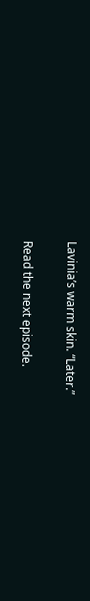Lavinia’s warm skin. “Later.”

Read the next episode.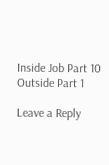Inside Job Part 10
Outside Part 1

Leave a Reply